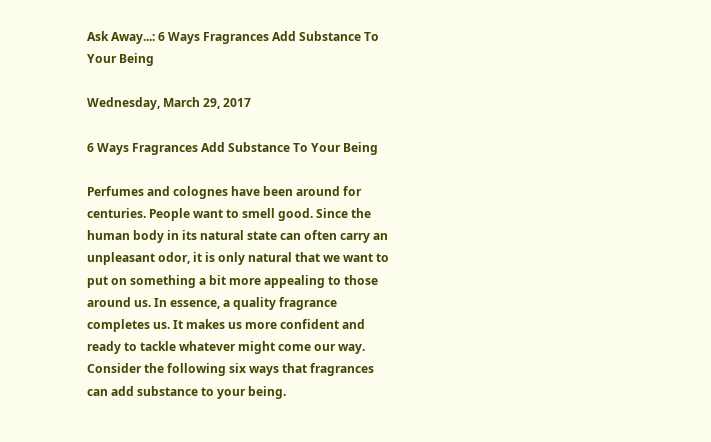Ask Away...: 6 Ways Fragrances Add Substance To Your Being

Wednesday, March 29, 2017

6 Ways Fragrances Add Substance To Your Being

Perfumes and colognes have been around for centuries. People want to smell good. Since the human body in its natural state can often carry an unpleasant odor, it is only natural that we want to put on something a bit more appealing to those around us. In essence, a quality fragrance completes us. It makes us more confident and ready to tackle whatever might come our way. Consider the following six ways that fragrances can add substance to your being.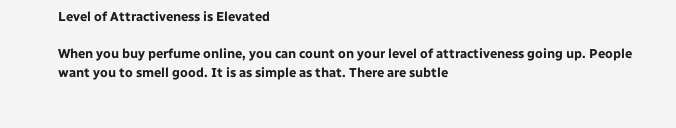Level of Attractiveness is Elevated

When you buy perfume online, you can count on your level of attractiveness going up. People want you to smell good. It is as simple as that. There are subtle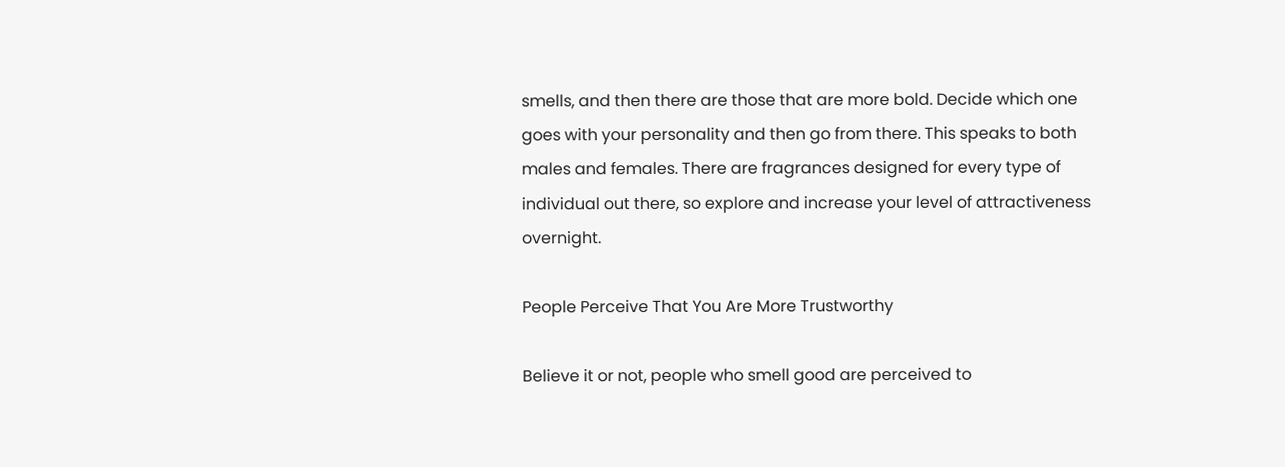smells, and then there are those that are more bold. Decide which one goes with your personality and then go from there. This speaks to both males and females. There are fragrances designed for every type of individual out there, so explore and increase your level of attractiveness overnight.

People Perceive That You Are More Trustworthy

Believe it or not, people who smell good are perceived to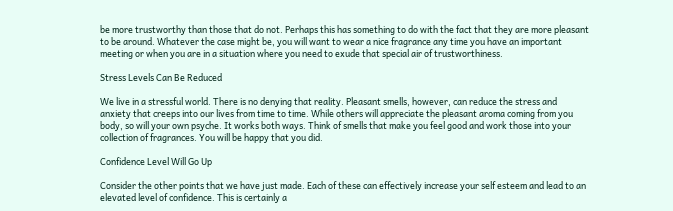be more trustworthy than those that do not. Perhaps this has something to do with the fact that they are more pleasant to be around. Whatever the case might be, you will want to wear a nice fragrance any time you have an important meeting or when you are in a situation where you need to exude that special air of trustworthiness.

Stress Levels Can Be Reduced

We live in a stressful world. There is no denying that reality. Pleasant smells, however, can reduce the stress and anxiety that creeps into our lives from time to time. While others will appreciate the pleasant aroma coming from you body, so will your own psyche. It works both ways. Think of smells that make you feel good and work those into your collection of fragrances. You will be happy that you did.

Confidence Level Will Go Up

Consider the other points that we have just made. Each of these can effectively increase your self esteem and lead to an elevated level of confidence. This is certainly a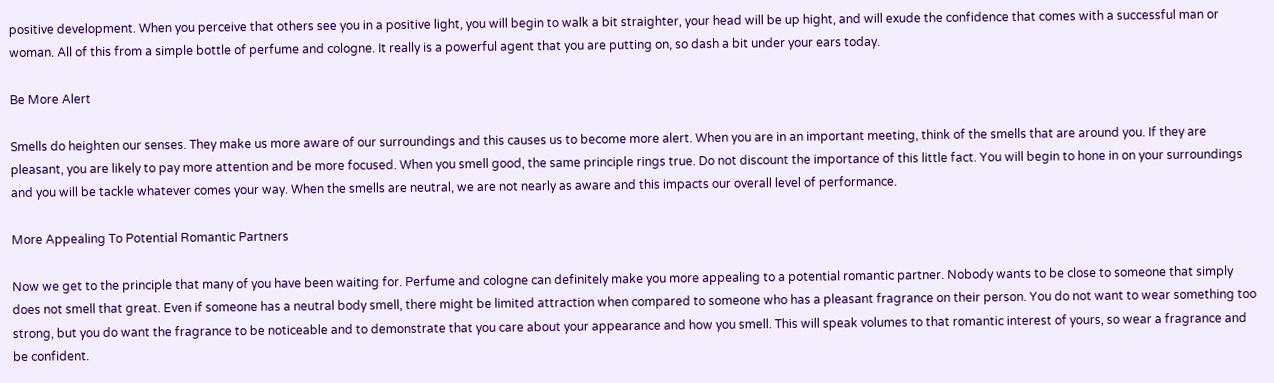positive development. When you perceive that others see you in a positive light, you will begin to walk a bit straighter, your head will be up hight, and will exude the confidence that comes with a successful man or woman. All of this from a simple bottle of perfume and cologne. It really is a powerful agent that you are putting on, so dash a bit under your ears today.

Be More Alert

Smells do heighten our senses. They make us more aware of our surroundings and this causes us to become more alert. When you are in an important meeting, think of the smells that are around you. If they are pleasant, you are likely to pay more attention and be more focused. When you smell good, the same principle rings true. Do not discount the importance of this little fact. You will begin to hone in on your surroundings and you will be tackle whatever comes your way. When the smells are neutral, we are not nearly as aware and this impacts our overall level of performance.

More Appealing To Potential Romantic Partners

Now we get to the principle that many of you have been waiting for. Perfume and cologne can definitely make you more appealing to a potential romantic partner. Nobody wants to be close to someone that simply does not smell that great. Even if someone has a neutral body smell, there might be limited attraction when compared to someone who has a pleasant fragrance on their person. You do not want to wear something too strong, but you do want the fragrance to be noticeable and to demonstrate that you care about your appearance and how you smell. This will speak volumes to that romantic interest of yours, so wear a fragrance and be confident.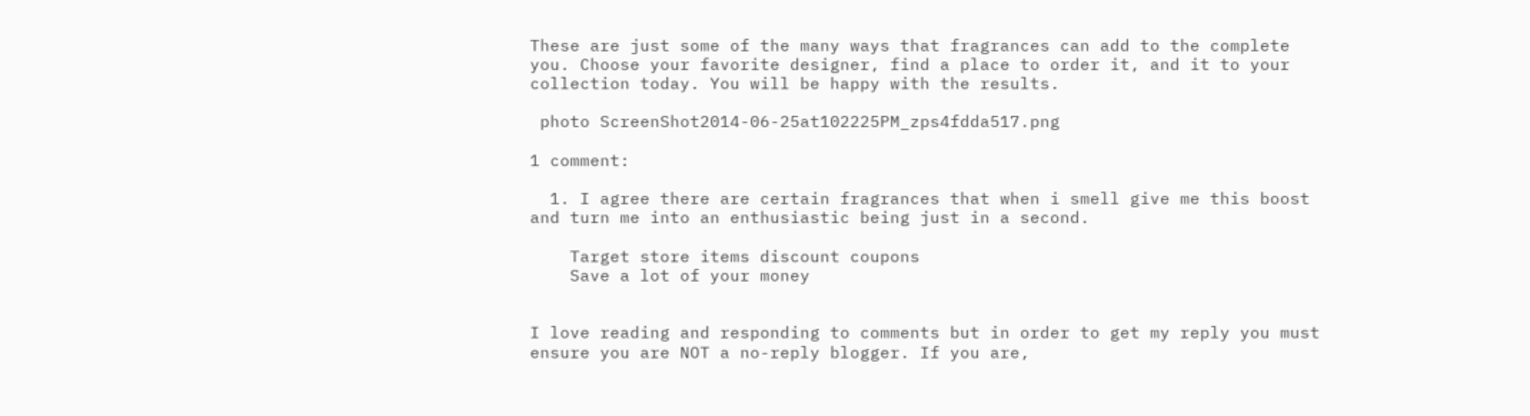These are just some of the many ways that fragrances can add to the complete you. Choose your favorite designer, find a place to order it, and it to your collection today. You will be happy with the results.

 photo ScreenShot2014-06-25at102225PM_zps4fdda517.png

1 comment:

  1. I agree there are certain fragrances that when i smell give me this boost and turn me into an enthusiastic being just in a second.

    Target store items discount coupons
    Save a lot of your money


I love reading and responding to comments but in order to get my reply you must ensure you are NOT a no-reply blogger. If you are,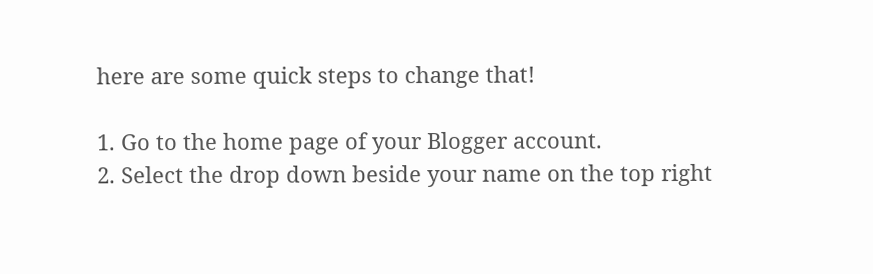here are some quick steps to change that!

1. Go to the home page of your Blogger account.
2. Select the drop down beside your name on the top right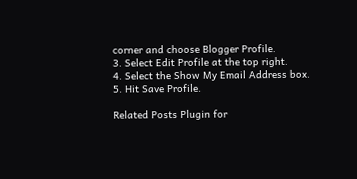corner and choose Blogger Profile.
3. Select Edit Profile at the top right.
4. Select the Show My Email Address box.
5. Hit Save Profile.

Related Posts Plugin for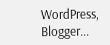WordPress, Blogger...